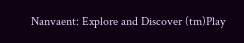Nanvaent: Explore and Discover (tm)Play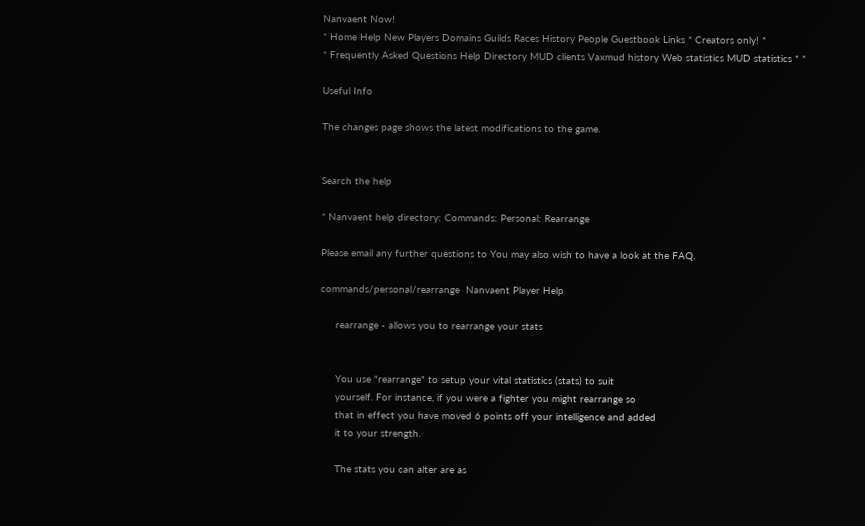Nanvaent Now!
* Home Help New Players Domains Guilds Races History People Guestbook Links * Creators only! *
* Frequently Asked Questions Help Directory MUD clients Vaxmud history Web statistics MUD statistics * *

Useful Info

The changes page shows the latest modifications to the game.


Search the help

* Nanvaent help directory: Commands: Personal: Rearrange

Please email any further questions to You may also wish to have a look at the FAQ.

commands/personal/rearrange  Nanvaent Player Help

     rearrange - allows you to rearrange your stats


     You use "rearrange" to setup your vital statistics (stats) to suit
     yourself. For instance, if you were a fighter you might rearrange so
     that in effect you have moved 6 points off your intelligence and added
     it to your strength.

     The stats you can alter are as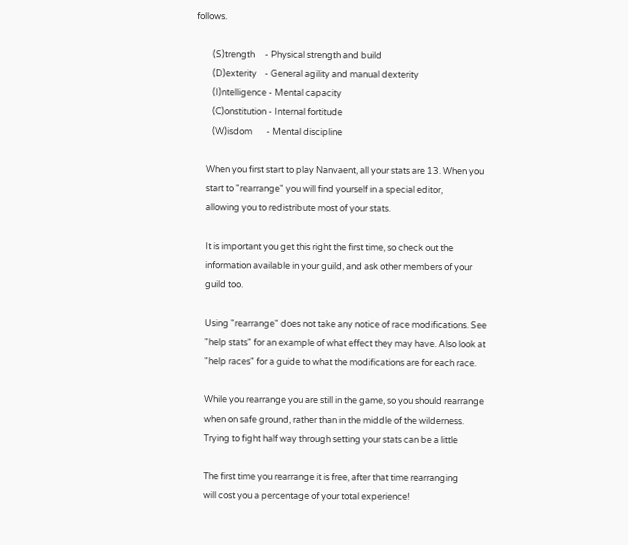follows.

        (S)trength     - Physical strength and build
        (D)exterity    - General agility and manual dexterity
        (I)ntelligence - Mental capacity
        (C)onstitution - Internal fortitude
        (W)isdom       - Mental discipline

     When you first start to play Nanvaent, all your stats are 13. When you
     start to "rearrange" you will find yourself in a special editor,
     allowing you to redistribute most of your stats.

     It is important you get this right the first time, so check out the
     information available in your guild, and ask other members of your
     guild too.

     Using "rearrange" does not take any notice of race modifications. See
     "help stats" for an example of what effect they may have. Also look at
     "help races" for a guide to what the modifications are for each race.

     While you rearrange you are still in the game, so you should rearrange
     when on safe ground, rather than in the middle of the wilderness.
     Trying to fight half way through setting your stats can be a little

     The first time you rearrange it is free, after that time rearranging
     will cost you a percentage of your total experience!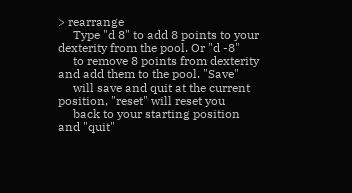> rearrange
     Type "d 8" to add 8 points to your dexterity from the pool. Or "d -8"
     to remove 8 points from dexterity and add them to the pool. "Save"
     will save and quit at the current position, "reset" will reset you
     back to your starting position and "quit"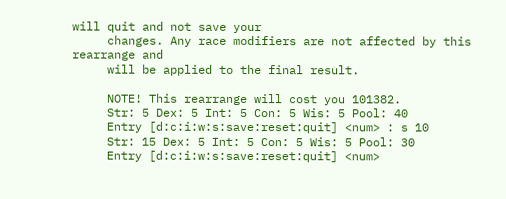will quit and not save your
     changes. Any race modifiers are not affected by this rearrange and
     will be applied to the final result.

     NOTE! This rearrange will cost you 101382.
     Str: 5 Dex: 5 Int: 5 Con: 5 Wis: 5 Pool: 40
     Entry [d:c:i:w:s:save:reset:quit] <num> : s 10
     Str: 15 Dex: 5 Int: 5 Con: 5 Wis: 5 Pool: 30
     Entry [d:c:i:w:s:save:reset:quit] <num>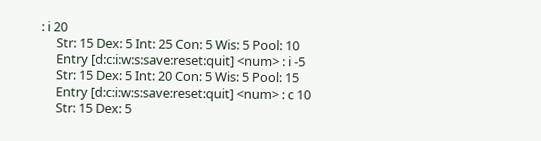: i 20
     Str: 15 Dex: 5 Int: 25 Con: 5 Wis: 5 Pool: 10
     Entry [d:c:i:w:s:save:reset:quit] <num> : i -5
     Str: 15 Dex: 5 Int: 20 Con: 5 Wis: 5 Pool: 15
     Entry [d:c:i:w:s:save:reset:quit] <num> : c 10
     Str: 15 Dex: 5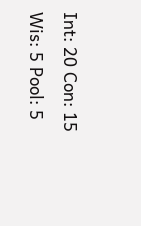Int: 20 Con: 15 Wis: 5 Pool: 5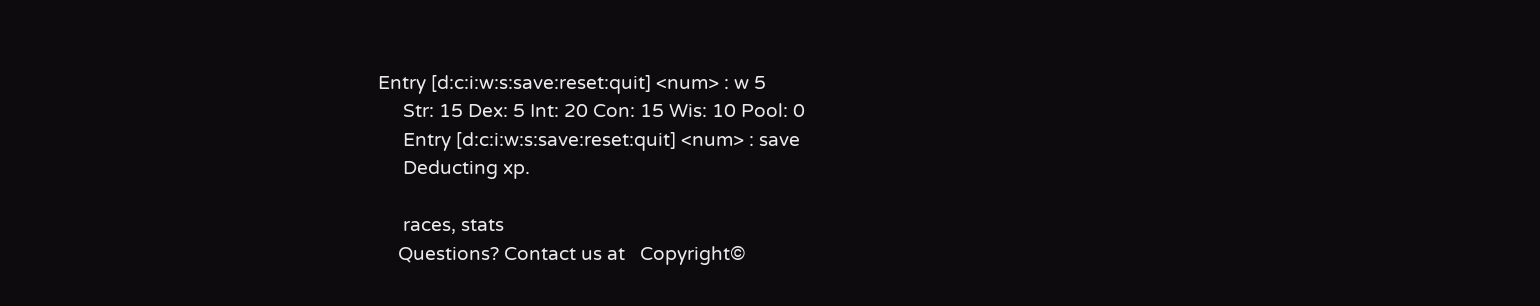Entry [d:c:i:w:s:save:reset:quit] <num> : w 5
     Str: 15 Dex: 5 Int: 20 Con: 15 Wis: 10 Pool: 0
     Entry [d:c:i:w:s:save:reset:quit] <num> : save
     Deducting xp.

     races, stats
    Questions? Contact us at   Copyright©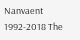Nanvaent 1992-2018 The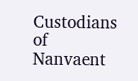Custodians of Nanvaent